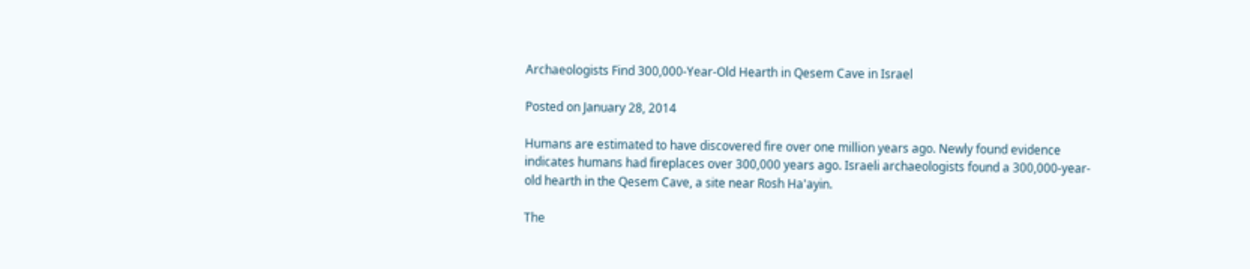Archaeologists Find 300,000-Year-Old Hearth in Qesem Cave in Israel

Posted on January 28, 2014

Humans are estimated to have discovered fire over one million years ago. Newly found evidence indicates humans had fireplaces over 300,000 years ago. Israeli archaeologists found a 300,000-year-old hearth in the Qesem Cave, a site near Rosh Ha'ayin.

The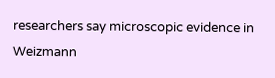researchers say microscopic evidence in Weizmann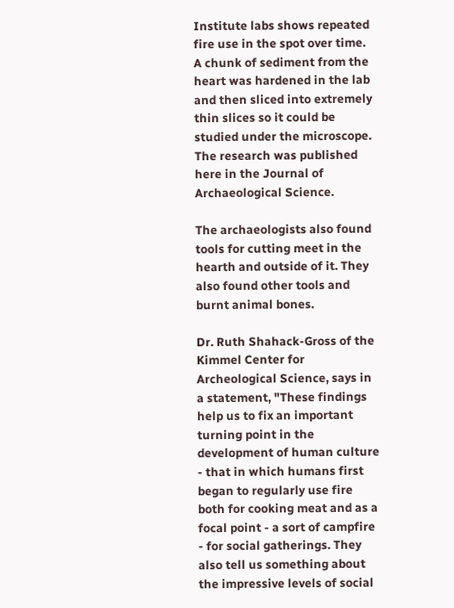Institute labs shows repeated fire use in the spot over time. A chunk of sediment from the heart was hardened in the lab and then sliced into extremely thin slices so it could be studied under the microscope. The research was published here in the Journal of Archaeological Science.

The archaeologists also found tools for cutting meet in the hearth and outside of it. They also found other tools and burnt animal bones.

Dr. Ruth Shahack-Gross of the Kimmel Center for Archeological Science, says in a statement, "These findings help us to fix an important turning point in the development of human culture - that in which humans first began to regularly use fire both for cooking meat and as a focal point - a sort of campfire - for social gatherings. They also tell us something about the impressive levels of social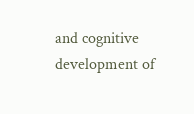and cognitive development of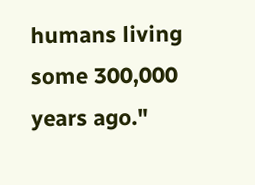humans living some 300,000 years ago."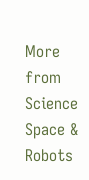More from Science Space & Robots